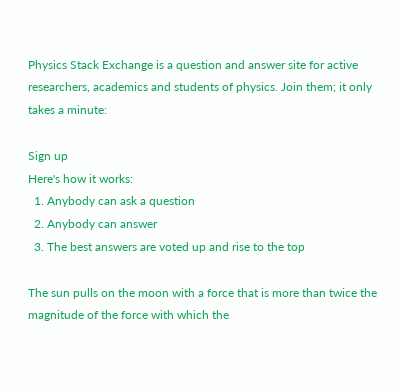Physics Stack Exchange is a question and answer site for active researchers, academics and students of physics. Join them; it only takes a minute:

Sign up
Here's how it works:
  1. Anybody can ask a question
  2. Anybody can answer
  3. The best answers are voted up and rise to the top

The sun pulls on the moon with a force that is more than twice the magnitude of the force with which the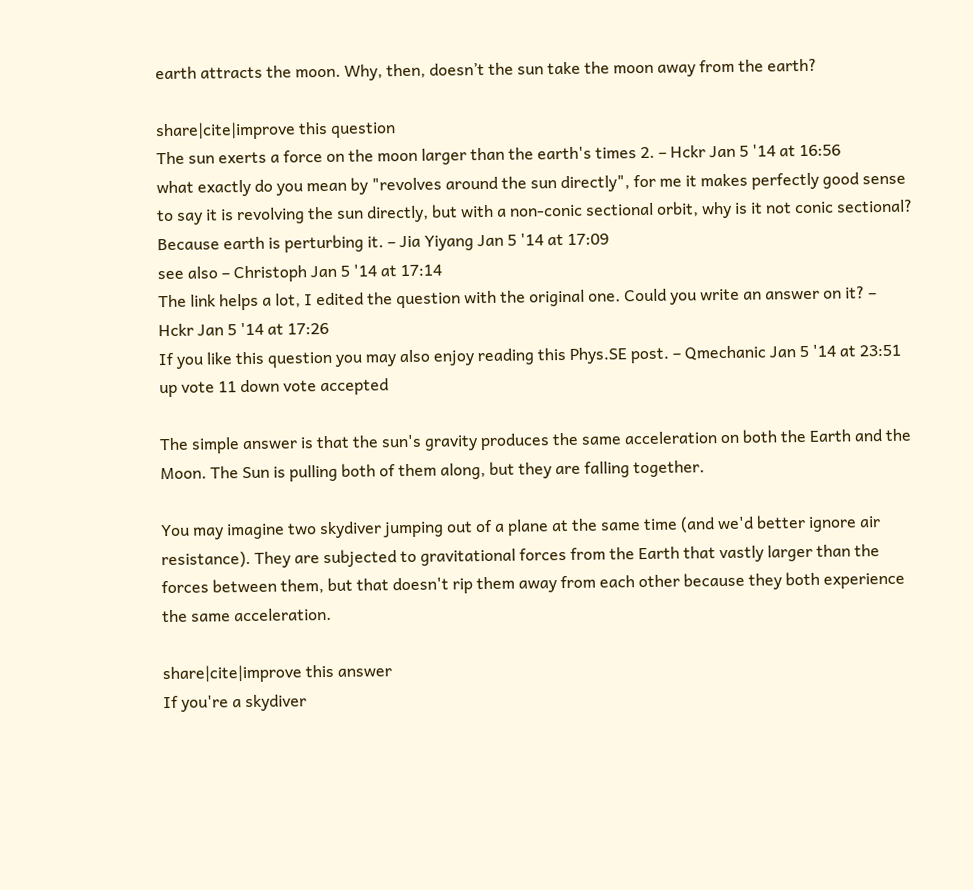earth attracts the moon. Why, then, doesn’t the sun take the moon away from the earth?

share|cite|improve this question
The sun exerts a force on the moon larger than the earth's times 2. – Hckr Jan 5 '14 at 16:56
what exactly do you mean by "revolves around the sun directly", for me it makes perfectly good sense to say it is revolving the sun directly, but with a non-conic sectional orbit, why is it not conic sectional? Because earth is perturbing it. – Jia Yiyang Jan 5 '14 at 17:09
see also – Christoph Jan 5 '14 at 17:14
The link helps a lot, I edited the question with the original one. Could you write an answer on it? – Hckr Jan 5 '14 at 17:26
If you like this question you may also enjoy reading this Phys.SE post. – Qmechanic Jan 5 '14 at 23:51
up vote 11 down vote accepted

The simple answer is that the sun's gravity produces the same acceleration on both the Earth and the Moon. The Sun is pulling both of them along, but they are falling together.

You may imagine two skydiver jumping out of a plane at the same time (and we'd better ignore air resistance). They are subjected to gravitational forces from the Earth that vastly larger than the forces between them, but that doesn't rip them away from each other because they both experience the same acceleration.

share|cite|improve this answer
If you're a skydiver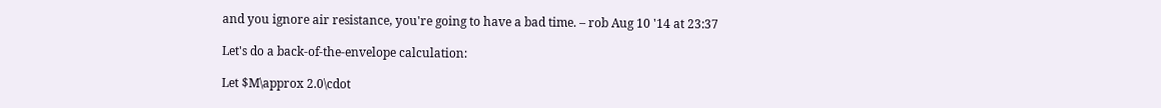and you ignore air resistance, you're going to have a bad time. – rob Aug 10 '14 at 23:37

Let's do a back-of-the-envelope calculation:

Let $M\approx 2.0\cdot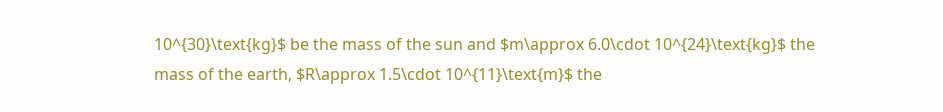10^{30}\text{kg}$ be the mass of the sun and $m\approx 6.0\cdot 10^{24}\text{kg}$ the mass of the earth, $R\approx 1.5\cdot 10^{11}\text{m}$ the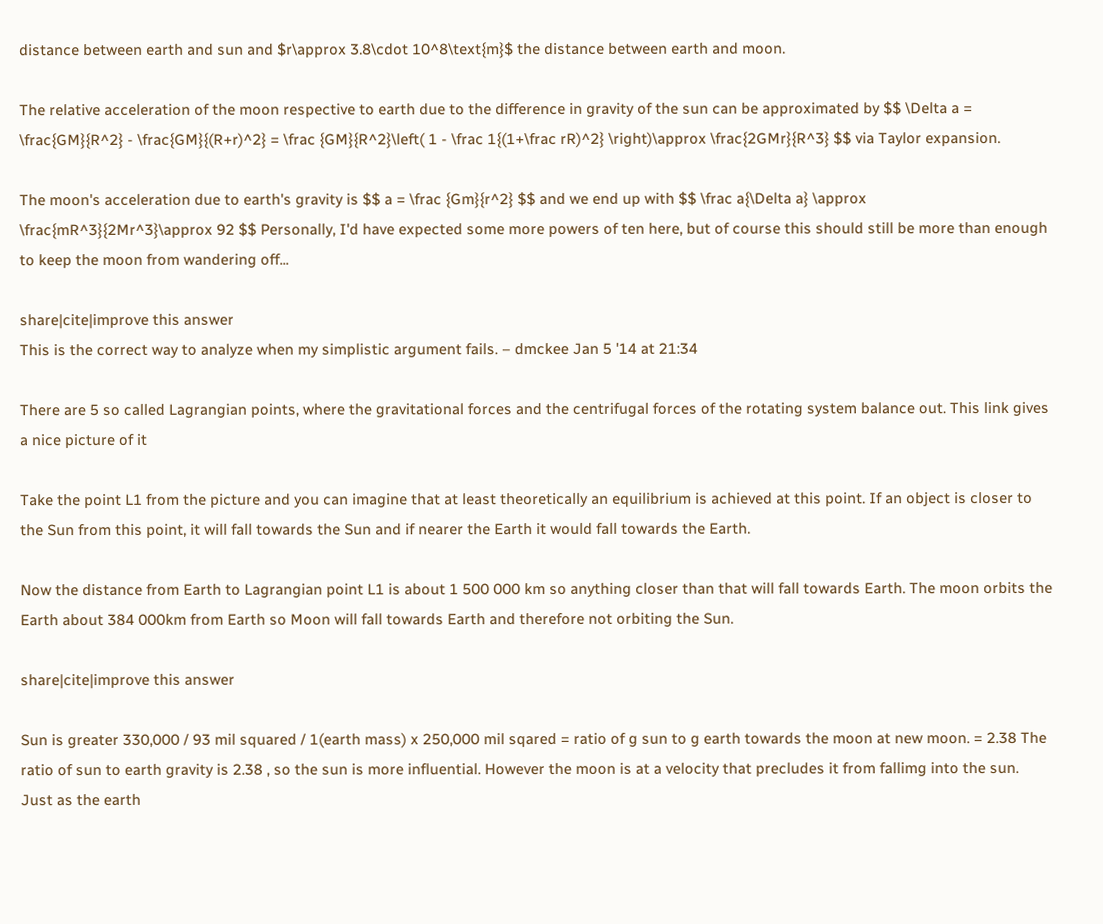distance between earth and sun and $r\approx 3.8\cdot 10^8\text{m}$ the distance between earth and moon.

The relative acceleration of the moon respective to earth due to the difference in gravity of the sun can be approximated by $$ \Delta a = \frac{GM}{R^2} - \frac{GM}{(R+r)^2} = \frac {GM}{R^2}\left( 1 - \frac 1{(1+\frac rR)^2} \right)\approx \frac{2GMr}{R^3} $$ via Taylor expansion.

The moon's acceleration due to earth's gravity is $$ a = \frac {Gm}{r^2} $$ and we end up with $$ \frac a{\Delta a} \approx \frac{mR^3}{2Mr^3}\approx 92 $$ Personally, I'd have expected some more powers of ten here, but of course this should still be more than enough to keep the moon from wandering off...

share|cite|improve this answer
This is the correct way to analyze when my simplistic argument fails. – dmckee Jan 5 '14 at 21:34

There are 5 so called Lagrangian points, where the gravitational forces and the centrifugal forces of the rotating system balance out. This link gives a nice picture of it

Take the point L1 from the picture and you can imagine that at least theoretically an equilibrium is achieved at this point. If an object is closer to the Sun from this point, it will fall towards the Sun and if nearer the Earth it would fall towards the Earth.

Now the distance from Earth to Lagrangian point L1 is about 1 500 000 km so anything closer than that will fall towards Earth. The moon orbits the Earth about 384 000km from Earth so Moon will fall towards Earth and therefore not orbiting the Sun.

share|cite|improve this answer

Sun is greater 330,000 / 93 mil squared / 1(earth mass) x 250,000 mil sqared = ratio of g sun to g earth towards the moon at new moon. = 2.38 The ratio of sun to earth gravity is 2.38 , so the sun is more influential. However the moon is at a velocity that precludes it from fallimg into the sun.
Just as the earth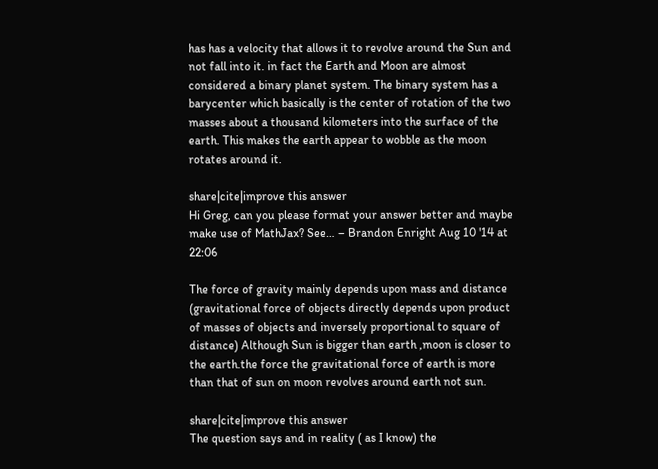has has a velocity that allows it to revolve around the Sun and not fall into it. in fact the Earth and Moon are almost considered a binary planet system. The binary system has a barycenter which basically is the center of rotation of the two masses about a thousand kilometers into the surface of the earth. This makes the earth appear to wobble as the moon rotates around it.

share|cite|improve this answer
Hi Greg, can you please format your answer better and maybe make use of MathJax? See… – Brandon Enright Aug 10 '14 at 22:06

The force of gravity mainly depends upon mass and distance (gravitational force of objects directly depends upon product of masses of objects and inversely proportional to square of distance) Although Sun is bigger than earth ,moon is closer to the earth.the force the gravitational force of earth is more than that of sun on moon revolves around earth not sun.

share|cite|improve this answer
The question says and in reality ( as I know) the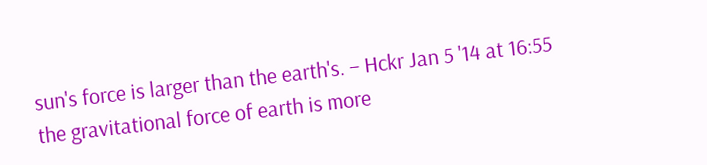sun's force is larger than the earth's. – Hckr Jan 5 '14 at 16:55
the gravitational force of earth is more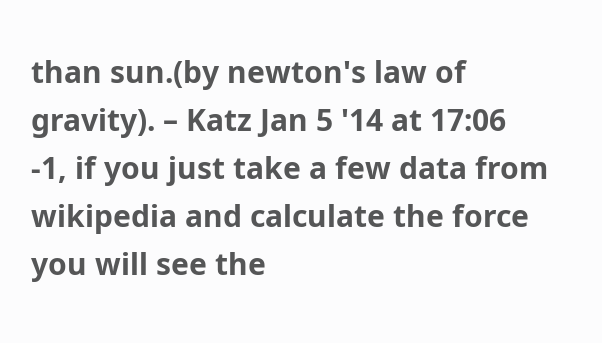than sun.(by newton's law of gravity). – Katz Jan 5 '14 at 17:06
-1, if you just take a few data from wikipedia and calculate the force you will see the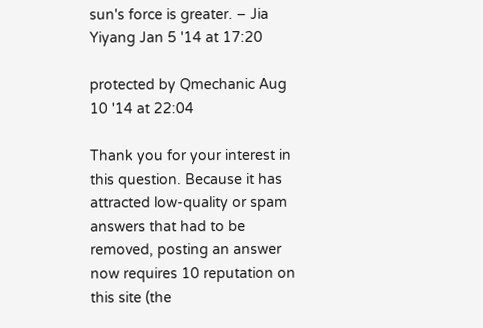sun's force is greater. – Jia Yiyang Jan 5 '14 at 17:20

protected by Qmechanic Aug 10 '14 at 22:04

Thank you for your interest in this question. Because it has attracted low-quality or spam answers that had to be removed, posting an answer now requires 10 reputation on this site (the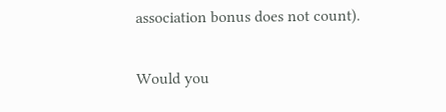association bonus does not count).

Would you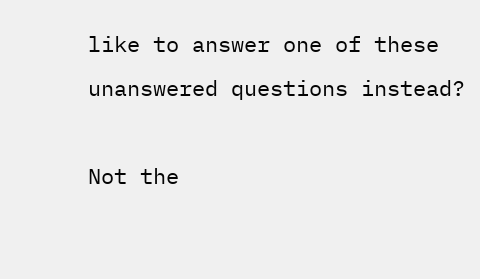like to answer one of these unanswered questions instead?

Not the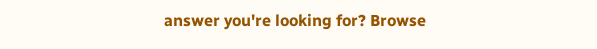answer you're looking for? Browse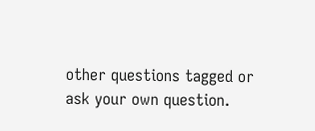other questions tagged or ask your own question.